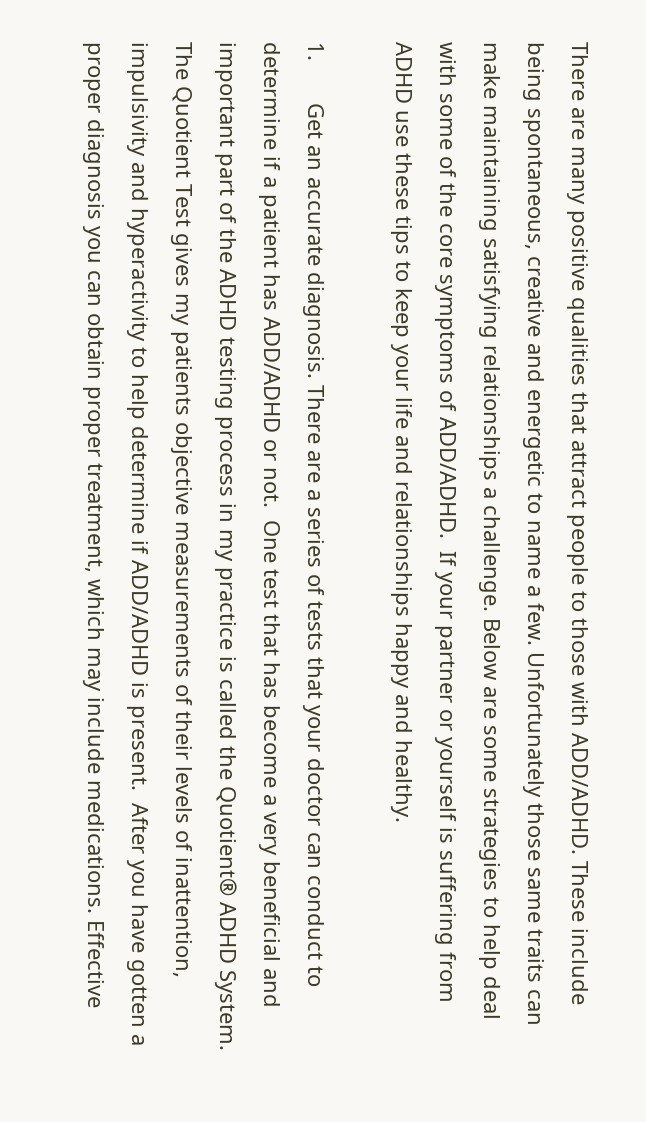There are many positive qualities that attract people to those with ADD/ADHD. These include being spontaneous, creative and energetic to name a few. Unfortunately those same traits can make maintaining satisfying relationships a challenge. Below are some strategies to help deal with some of the core symptoms of ADD/ADHD.  If your partner or yourself is suffering from ADHD use these tips to keep your life and relationships happy and healthy.

1.       Get an accurate diagnosis. There are a series of tests that your doctor can conduct to determine if a patient has ADD/ADHD or not.  One test that has become a very beneficial and important part of the ADHD testing process in my practice is called the Quotient® ADHD System.  The Quotient Test gives my patients objective measurements of their levels of inattention, impulsivity and hyperactivity to help determine if ADD/ADHD is present.  After you have gotten a proper diagnosis you can obtain proper treatment, which may include medications. Effective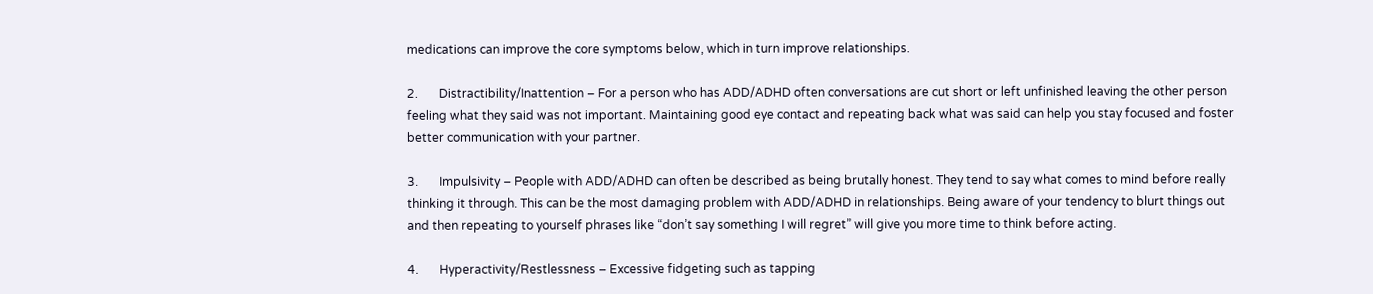medications can improve the core symptoms below, which in turn improve relationships.

2.       Distractibility/Inattention – For a person who has ADD/ADHD often conversations are cut short or left unfinished leaving the other person feeling what they said was not important. Maintaining good eye contact and repeating back what was said can help you stay focused and foster better communication with your partner.

3.       Impulsivity – People with ADD/ADHD can often be described as being brutally honest. They tend to say what comes to mind before really thinking it through. This can be the most damaging problem with ADD/ADHD in relationships. Being aware of your tendency to blurt things out and then repeating to yourself phrases like “don’t say something I will regret” will give you more time to think before acting.

4.       Hyperactivity/Restlessness – Excessive fidgeting such as tapping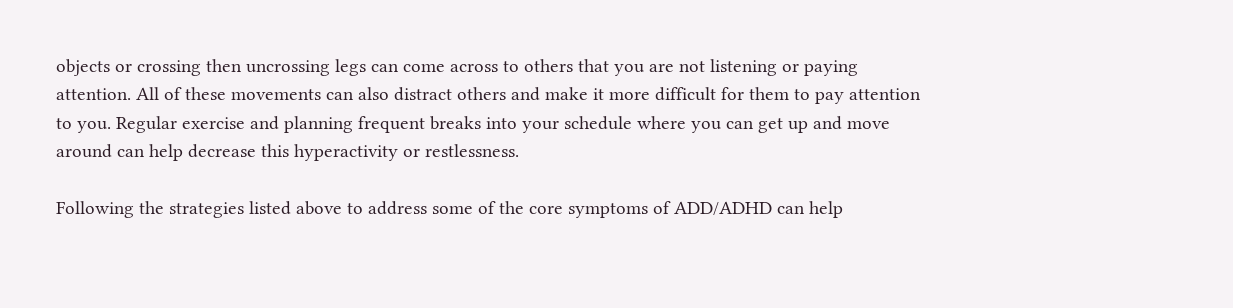objects or crossing then uncrossing legs can come across to others that you are not listening or paying attention. All of these movements can also distract others and make it more difficult for them to pay attention to you. Regular exercise and planning frequent breaks into your schedule where you can get up and move around can help decrease this hyperactivity or restlessness.

Following the strategies listed above to address some of the core symptoms of ADD/ADHD can help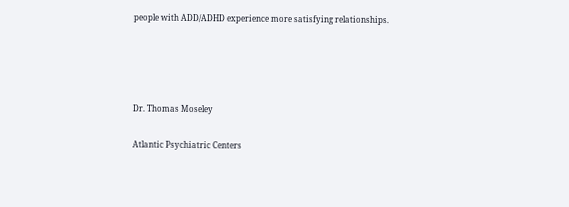people with ADD/ADHD experience more satisfying relationships.




Dr. Thomas Moseley

Atlantic Psychiatric Centers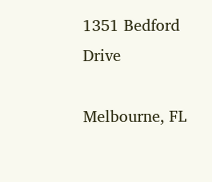1351 Bedford Drive

Melbourne, FL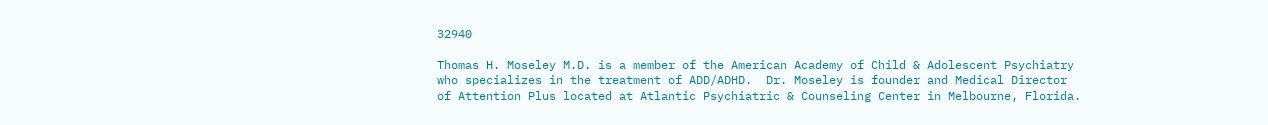32940

Thomas H. Moseley M.D. is a member of the American Academy of Child & Adolescent Psychiatry who specializes in the treatment of ADD/ADHD.  Dr. Moseley is founder and Medical Director of Attention Plus located at Atlantic Psychiatric & Counseling Center in Melbourne, Florida.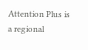Attention Plus is a regional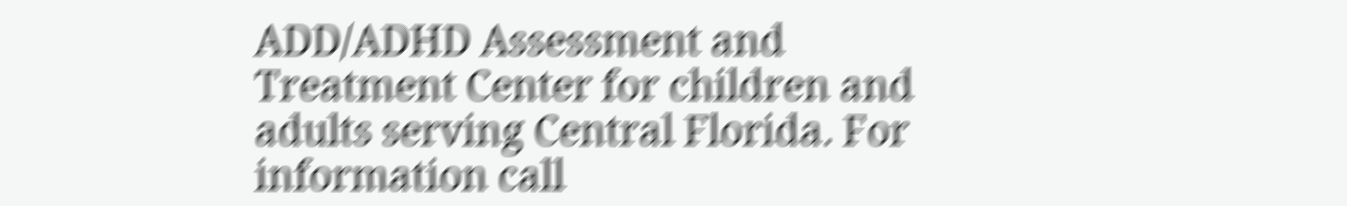ADD/ADHD Assessment and Treatment Center for children and adults serving Central Florida. For information call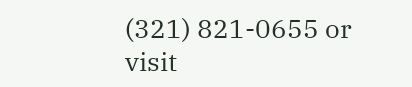(321) 821-0655 or visit